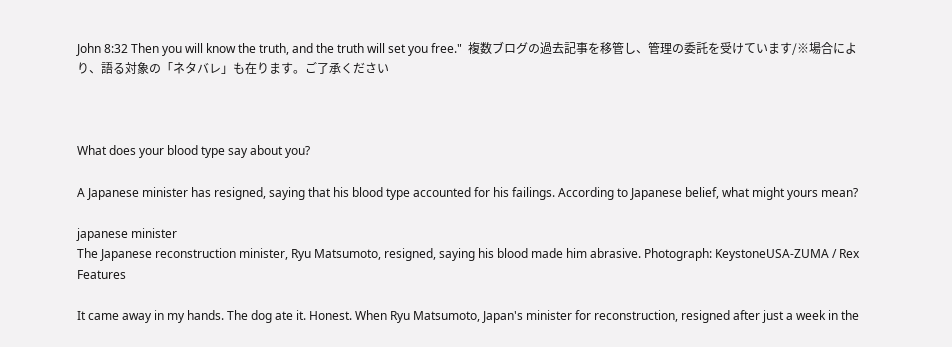John 8:32 Then you will know the truth, and the truth will set you free."  複数ブログの過去記事を移管し、管理の委託を受けています/※場合により、語る対象の「ネタバレ」も在ります。ご了承ください



What does your blood type say about you?

A Japanese minister has resigned, saying that his blood type accounted for his failings. According to Japanese belief, what might yours mean?

japanese minister
The Japanese reconstruction minister, Ryu Matsumoto, resigned, saying his blood made him abrasive. Photograph: KeystoneUSA-ZUMA / Rex Features

It came away in my hands. The dog ate it. Honest. When Ryu Matsumoto, Japan's minister for reconstruction, resigned after just a week in the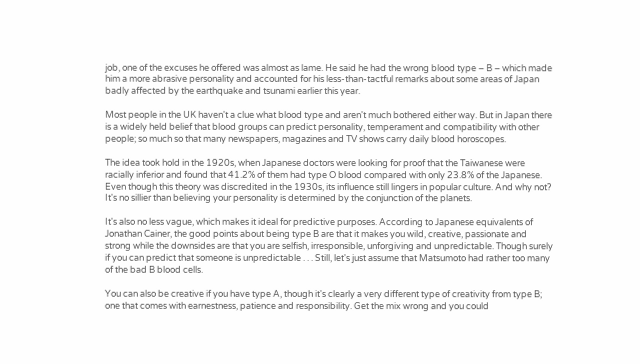job, one of the excuses he offered was almost as lame. He said he had the wrong blood type – B – which made him a more abrasive personality and accounted for his less-than-tactful remarks about some areas of Japan badly affected by the earthquake and tsunami earlier this year.

Most people in the UK haven't a clue what blood type and aren't much bothered either way. But in Japan there is a widely held belief that blood groups can predict personality, temperament and compatibility with other people; so much so that many newspapers, magazines and TV shows carry daily blood horoscopes.

The idea took hold in the 1920s, when Japanese doctors were looking for proof that the Taiwanese were racially inferior and found that 41.2% of them had type O blood compared with only 23.8% of the Japanese. Even though this theory was discredited in the 1930s, its influence still lingers in popular culture. And why not? It's no sillier than believing your personality is determined by the conjunction of the planets.

It's also no less vague, which makes it ideal for predictive purposes. According to Japanese equivalents of Jonathan Cainer, the good points about being type B are that it makes you wild, creative, passionate and strong while the downsides are that you are selfish, irresponsible, unforgiving and unpredictable. Though surely if you can predict that someone is unpredictable . . . Still, let's just assume that Matsumoto had rather too many of the bad B blood cells.

You can also be creative if you have type A, though it's clearly a very different type of creativity from type B; one that comes with earnestness, patience and responsibility. Get the mix wrong and you could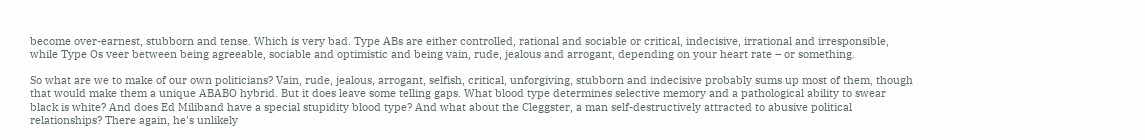become over-earnest, stubborn and tense. Which is very bad. Type ABs are either controlled, rational and sociable or critical, indecisive, irrational and irresponsible, while Type Os veer between being agreeable, sociable and optimistic and being vain, rude, jealous and arrogant, depending on your heart rate – or something.

So what are we to make of our own politicians? Vain, rude, jealous, arrogant, selfish, critical, unforgiving, stubborn and indecisive probably sums up most of them, though that would make them a unique ABABO hybrid. But it does leave some telling gaps. What blood type determines selective memory and a pathological ability to swear black is white? And does Ed Miliband have a special stupidity blood type? And what about the Cleggster, a man self-destructively attracted to abusive political relationships? There again, he's unlikely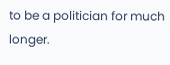to be a politician for much longer.